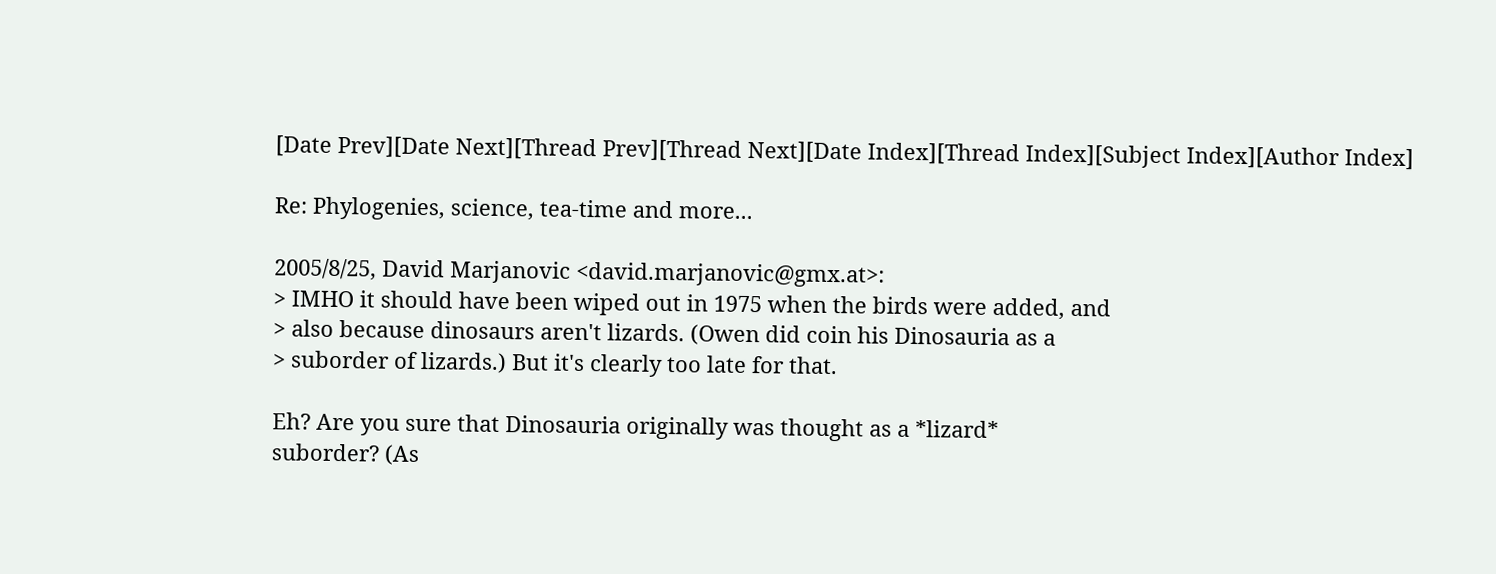[Date Prev][Date Next][Thread Prev][Thread Next][Date Index][Thread Index][Subject Index][Author Index]

Re: Phylogenies, science, tea-time and more...

2005/8/25, David Marjanovic <david.marjanovic@gmx.at>:
> IMHO it should have been wiped out in 1975 when the birds were added, and
> also because dinosaurs aren't lizards. (Owen did coin his Dinosauria as a
> suborder of lizards.) But it's clearly too late for that.

Eh? Are you sure that Dinosauria originally was thought as a *lizard*
suborder? (As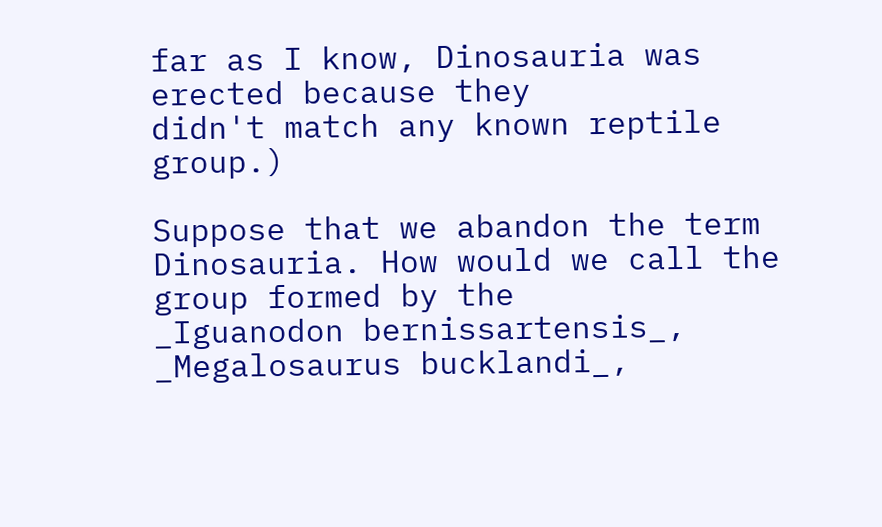far as I know, Dinosauria was erected because they
didn't match any known reptile group.)

Suppose that we abandon the term Dinosauria. How would we call the
group formed by the
_Iguanodon bernissartensis_, _Megalosaurus bucklandi_,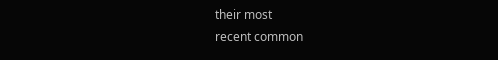their most
recent common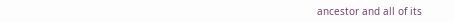ancestor and all of its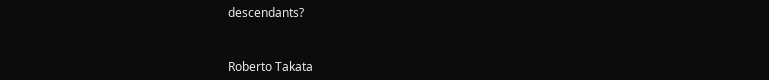descendants?


Roberto Takata